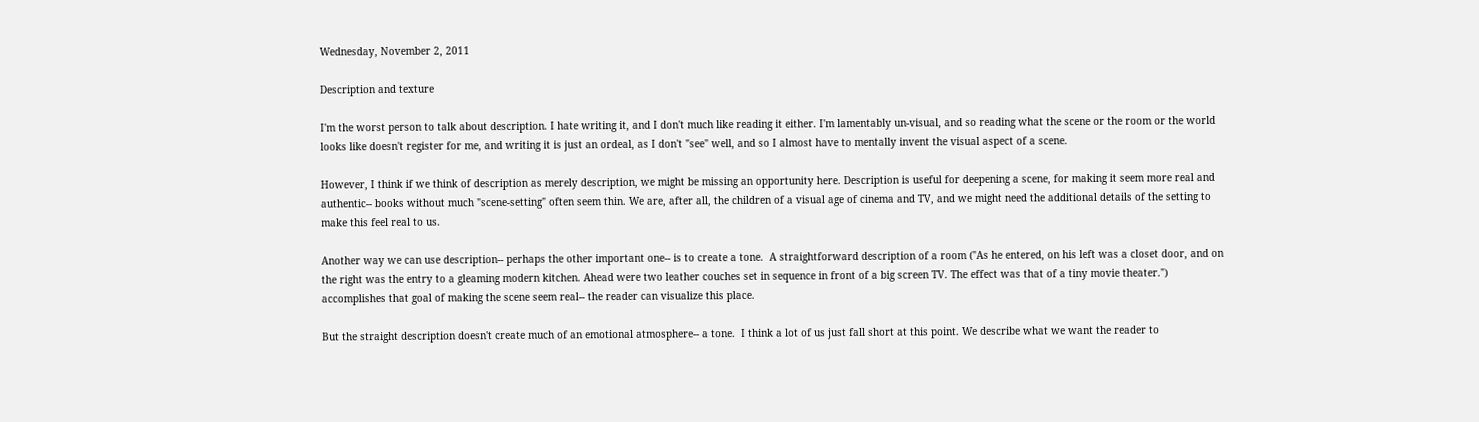Wednesday, November 2, 2011

Description and texture

I'm the worst person to talk about description. I hate writing it, and I don't much like reading it either. I'm lamentably un-visual, and so reading what the scene or the room or the world looks like doesn't register for me, and writing it is just an ordeal, as I don't "see" well, and so I almost have to mentally invent the visual aspect of a scene.

However, I think if we think of description as merely description, we might be missing an opportunity here. Description is useful for deepening a scene, for making it seem more real and authentic-- books without much "scene-setting" often seem thin. We are, after all, the children of a visual age of cinema and TV, and we might need the additional details of the setting to make this feel real to us.

Another way we can use description-- perhaps the other important one-- is to create a tone.  A straightforward description of a room ("As he entered, on his left was a closet door, and on the right was the entry to a gleaming modern kitchen. Ahead were two leather couches set in sequence in front of a big screen TV. The effect was that of a tiny movie theater.") accomplishes that goal of making the scene seem real-- the reader can visualize this place.

But the straight description doesn't create much of an emotional atmosphere-- a tone.  I think a lot of us just fall short at this point. We describe what we want the reader to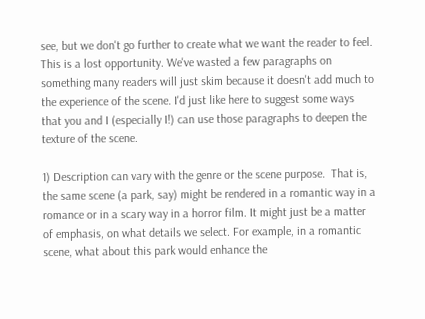see, but we don't go further to create what we want the reader to feel.  This is a lost opportunity. We've wasted a few paragraphs on something many readers will just skim because it doesn't add much to the experience of the scene. I'd just like here to suggest some ways that you and I (especially I!) can use those paragraphs to deepen the texture of the scene.

1) Description can vary with the genre or the scene purpose.  That is, the same scene (a park, say) might be rendered in a romantic way in a romance or in a scary way in a horror film. It might just be a matter of emphasis, on what details we select. For example, in a romantic scene, what about this park would enhance the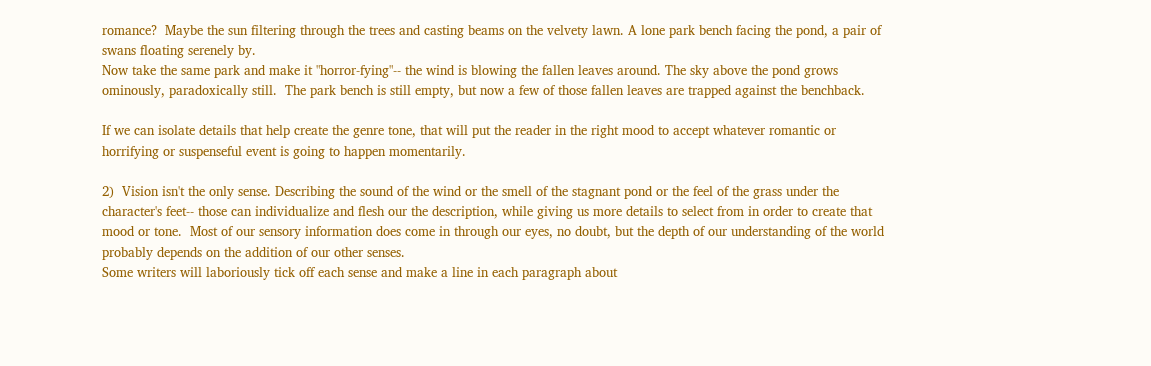romance?  Maybe the sun filtering through the trees and casting beams on the velvety lawn. A lone park bench facing the pond, a pair of swans floating serenely by.
Now take the same park and make it "horror-fying"-- the wind is blowing the fallen leaves around. The sky above the pond grows ominously, paradoxically still.  The park bench is still empty, but now a few of those fallen leaves are trapped against the benchback.

If we can isolate details that help create the genre tone, that will put the reader in the right mood to accept whatever romantic or horrifying or suspenseful event is going to happen momentarily.

2)  Vision isn't the only sense. Describing the sound of the wind or the smell of the stagnant pond or the feel of the grass under the character's feet-- those can individualize and flesh our the description, while giving us more details to select from in order to create that mood or tone.  Most of our sensory information does come in through our eyes, no doubt, but the depth of our understanding of the world probably depends on the addition of our other senses.
Some writers will laboriously tick off each sense and make a line in each paragraph about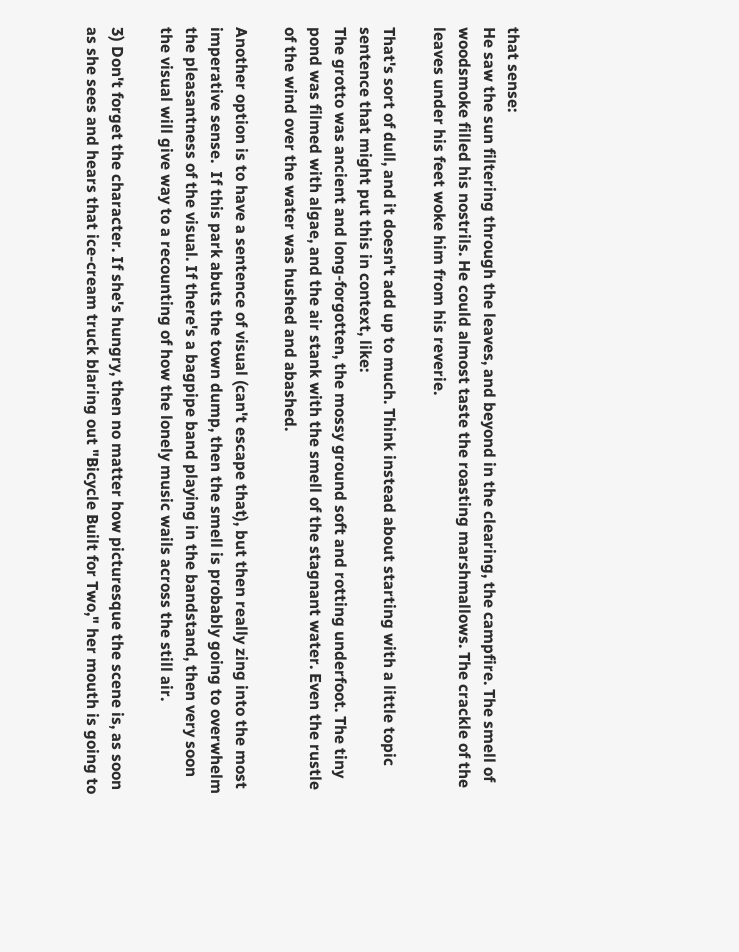that sense:
He saw the sun filtering through the leaves, and beyond in the clearing, the campfire. The smell of woodsmoke filled his nostrils. He could almost taste the roasting marshmallows. The crackle of the leaves under his feet woke him from his reverie.

That's sort of dull, and it doesn't add up to much. Think instead about starting with a little topic sentence that might put this in context, like:
The grotto was ancient and long-forgotten, the mossy ground soft and rotting underfoot. The tiny pond was filmed with algae, and the air stank with the smell of the stagnant water. Even the rustle of the wind over the water was hushed and abashed.

Another option is to have a sentence of visual (can't escape that), but then really zing into the most imperative sense.  If this park abuts the town dump, then the smell is probably going to overwhelm the pleasantness of the visual. If there's a bagpipe band playing in the bandstand, then very soon the visual will give way to a recounting of how the lonely music wails across the still air.

3) Don't forget the character. If she's hungry, then no matter how picturesque the scene is, as soon as she sees and hears that ice-cream truck blaring out "Bicycle Built for Two," her mouth is going to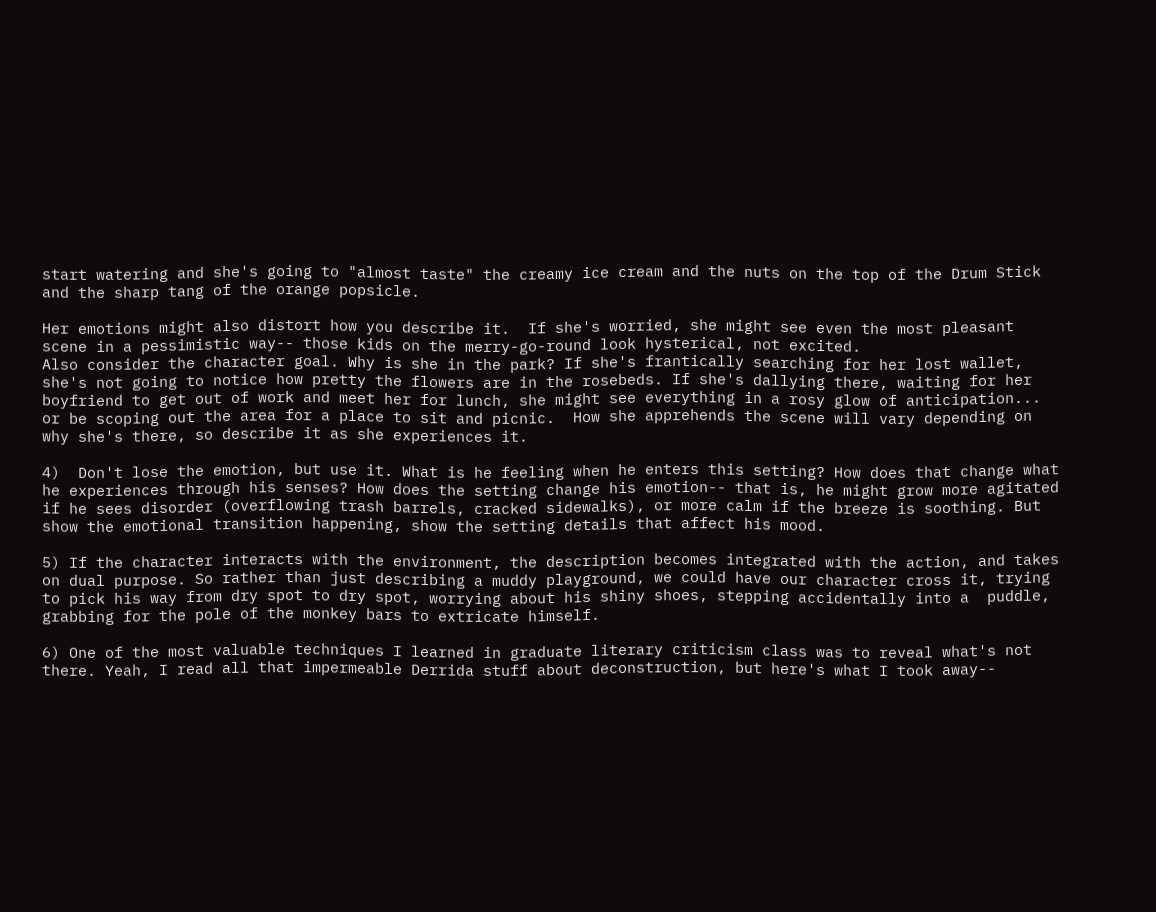start watering and she's going to "almost taste" the creamy ice cream and the nuts on the top of the Drum Stick and the sharp tang of the orange popsicle.

Her emotions might also distort how you describe it.  If she's worried, she might see even the most pleasant scene in a pessimistic way-- those kids on the merry-go-round look hysterical, not excited.
Also consider the character goal. Why is she in the park? If she's frantically searching for her lost wallet, she's not going to notice how pretty the flowers are in the rosebeds. If she's dallying there, waiting for her boyfriend to get out of work and meet her for lunch, she might see everything in a rosy glow of anticipation... or be scoping out the area for a place to sit and picnic.  How she apprehends the scene will vary depending on why she's there, so describe it as she experiences it.

4)  Don't lose the emotion, but use it. What is he feeling when he enters this setting? How does that change what he experiences through his senses? How does the setting change his emotion-- that is, he might grow more agitated if he sees disorder (overflowing trash barrels, cracked sidewalks), or more calm if the breeze is soothing. But show the emotional transition happening, show the setting details that affect his mood.

5) If the character interacts with the environment, the description becomes integrated with the action, and takes on dual purpose. So rather than just describing a muddy playground, we could have our character cross it, trying to pick his way from dry spot to dry spot, worrying about his shiny shoes, stepping accidentally into a  puddle, grabbing for the pole of the monkey bars to extricate himself.

6) One of the most valuable techniques I learned in graduate literary criticism class was to reveal what's not there. Yeah, I read all that impermeable Derrida stuff about deconstruction, but here's what I took away--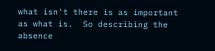what isn't there is as important as what is.  So describing the absence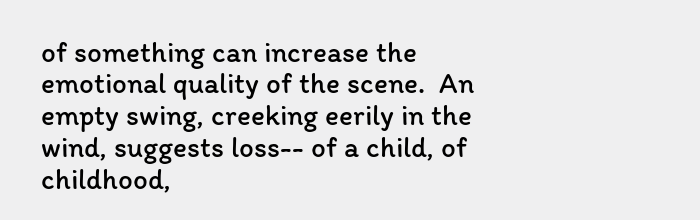of something can increase the emotional quality of the scene.  An empty swing, creeking eerily in the wind, suggests loss-- of a child, of childhood,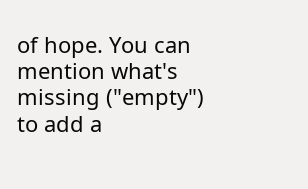of hope. You can mention what's missing ("empty") to add a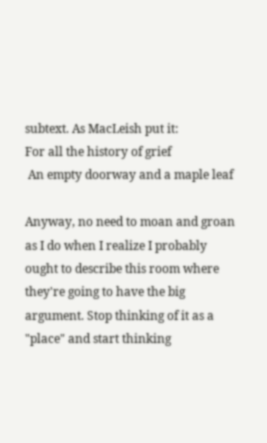subtext. As MacLeish put it:
For all the history of grief
 An empty doorway and a maple leaf

Anyway, no need to moan and groan as I do when I realize I probably ought to describe this room where they're going to have the big argument. Stop thinking of it as a "place" and start thinking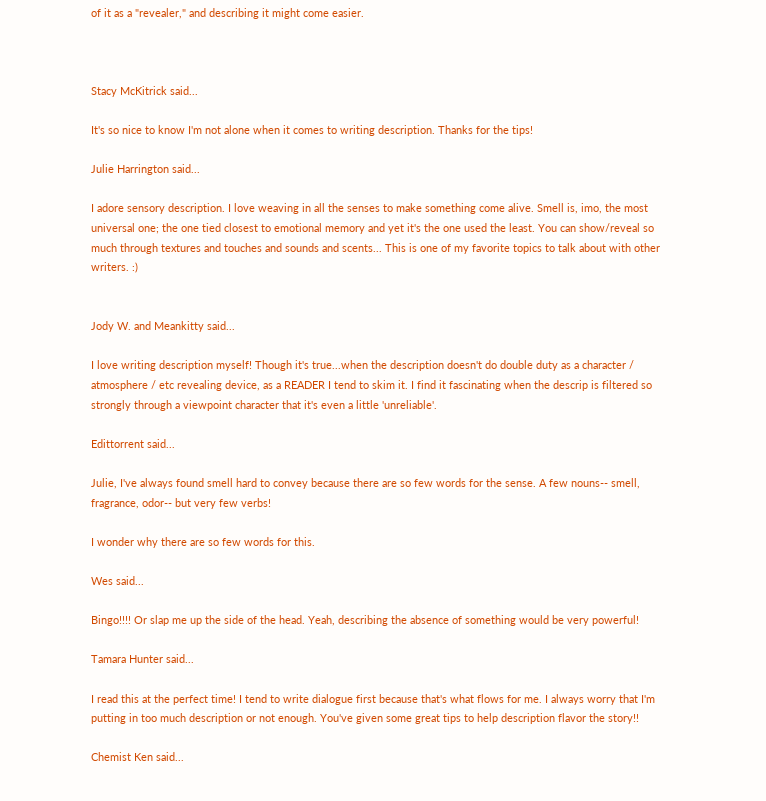of it as a "revealer," and describing it might come easier.



Stacy McKitrick said...

It's so nice to know I'm not alone when it comes to writing description. Thanks for the tips!

Julie Harrington said...

I adore sensory description. I love weaving in all the senses to make something come alive. Smell is, imo, the most universal one; the one tied closest to emotional memory and yet it's the one used the least. You can show/reveal so much through textures and touches and sounds and scents... This is one of my favorite topics to talk about with other writers. :)


Jody W. and Meankitty said...

I love writing description myself! Though it's true...when the description doesn't do double duty as a character / atmosphere / etc revealing device, as a READER I tend to skim it. I find it fascinating when the descrip is filtered so strongly through a viewpoint character that it's even a little 'unreliable'.

Edittorrent said...

Julie, I've always found smell hard to convey because there are so few words for the sense. A few nouns-- smell, fragrance, odor-- but very few verbs!

I wonder why there are so few words for this.

Wes said...

Bingo!!!! Or slap me up the side of the head. Yeah, describing the absence of something would be very powerful!

Tamara Hunter said...

I read this at the perfect time! I tend to write dialogue first because that's what flows for me. I always worry that I'm putting in too much description or not enough. You've given some great tips to help description flavor the story!!

Chemist Ken said...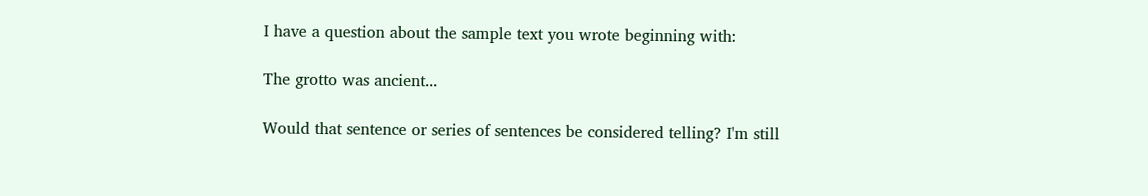I have a question about the sample text you wrote beginning with:

The grotto was ancient...

Would that sentence or series of sentences be considered telling? I'm still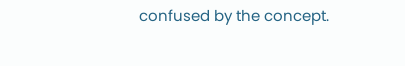confused by the concept.